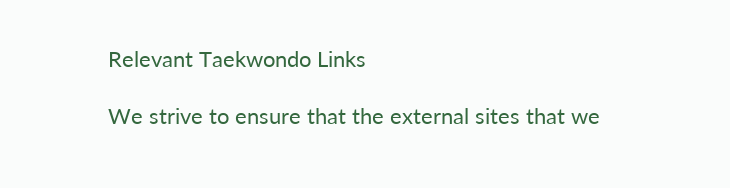Relevant Taekwondo Links

We strive to ensure that the external sites that we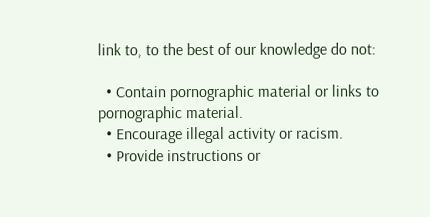link to, to the best of our knowledge do not:

  • Contain pornographic material or links to pornographic material.
  • Encourage illegal activity or racism.
  • Provide instructions or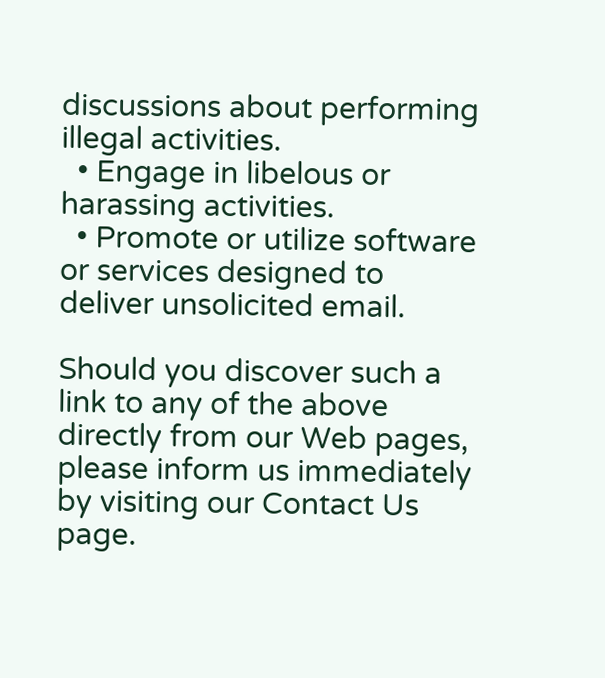discussions about performing illegal activities.
  • Engage in libelous or harassing activities.
  • Promote or utilize software or services designed to deliver unsolicited email.

Should you discover such a link to any of the above directly from our Web pages, please inform us immediately by visiting our Contact Us page.